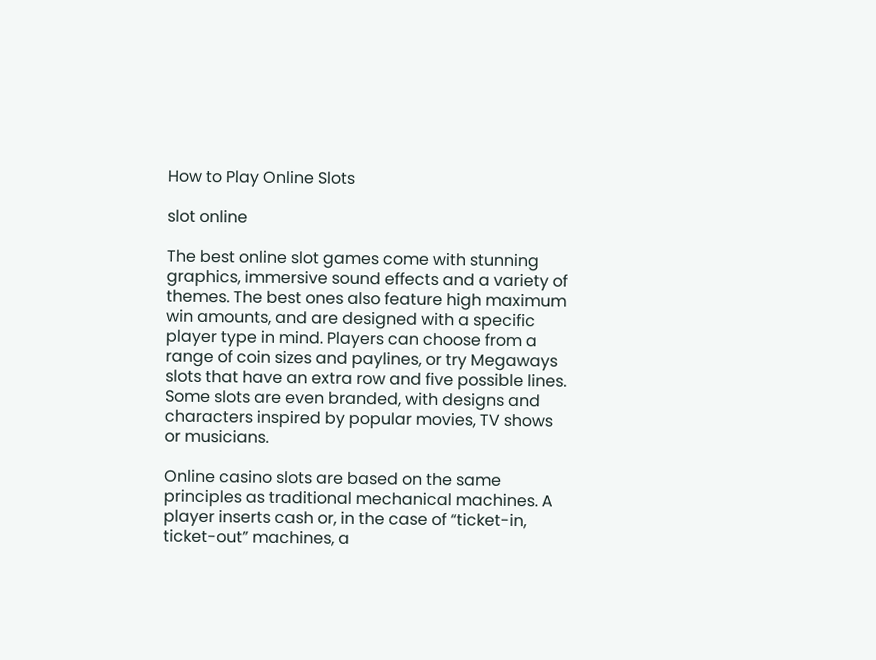How to Play Online Slots

slot online

The best online slot games come with stunning graphics, immersive sound effects and a variety of themes. The best ones also feature high maximum win amounts, and are designed with a specific player type in mind. Players can choose from a range of coin sizes and paylines, or try Megaways slots that have an extra row and five possible lines. Some slots are even branded, with designs and characters inspired by popular movies, TV shows or musicians.

Online casino slots are based on the same principles as traditional mechanical machines. A player inserts cash or, in the case of “ticket-in, ticket-out” machines, a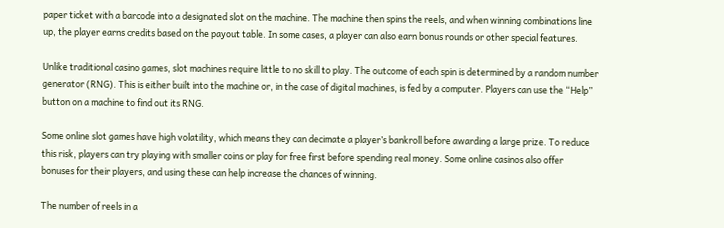paper ticket with a barcode into a designated slot on the machine. The machine then spins the reels, and when winning combinations line up, the player earns credits based on the payout table. In some cases, a player can also earn bonus rounds or other special features.

Unlike traditional casino games, slot machines require little to no skill to play. The outcome of each spin is determined by a random number generator (RNG). This is either built into the machine or, in the case of digital machines, is fed by a computer. Players can use the “Help” button on a machine to find out its RNG.

Some online slot games have high volatility, which means they can decimate a player’s bankroll before awarding a large prize. To reduce this risk, players can try playing with smaller coins or play for free first before spending real money. Some online casinos also offer bonuses for their players, and using these can help increase the chances of winning.

The number of reels in a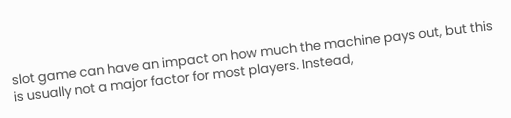slot game can have an impact on how much the machine pays out, but this is usually not a major factor for most players. Instead,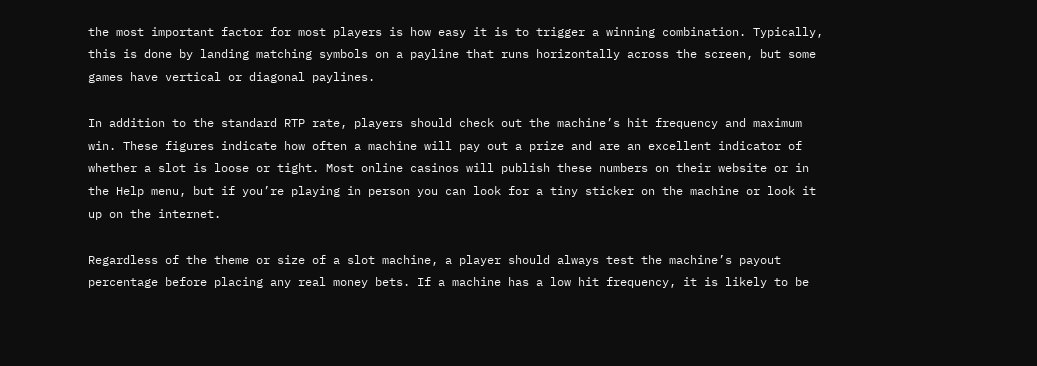the most important factor for most players is how easy it is to trigger a winning combination. Typically, this is done by landing matching symbols on a payline that runs horizontally across the screen, but some games have vertical or diagonal paylines.

In addition to the standard RTP rate, players should check out the machine’s hit frequency and maximum win. These figures indicate how often a machine will pay out a prize and are an excellent indicator of whether a slot is loose or tight. Most online casinos will publish these numbers on their website or in the Help menu, but if you’re playing in person you can look for a tiny sticker on the machine or look it up on the internet.

Regardless of the theme or size of a slot machine, a player should always test the machine’s payout percentage before placing any real money bets. If a machine has a low hit frequency, it is likely to be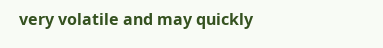very volatile and may quickly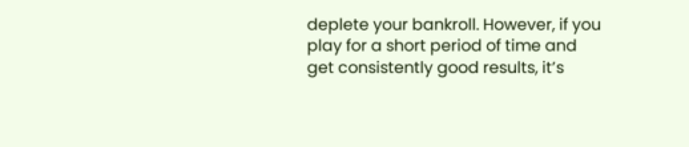deplete your bankroll. However, if you play for a short period of time and get consistently good results, it’s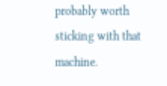probably worth sticking with that machine.